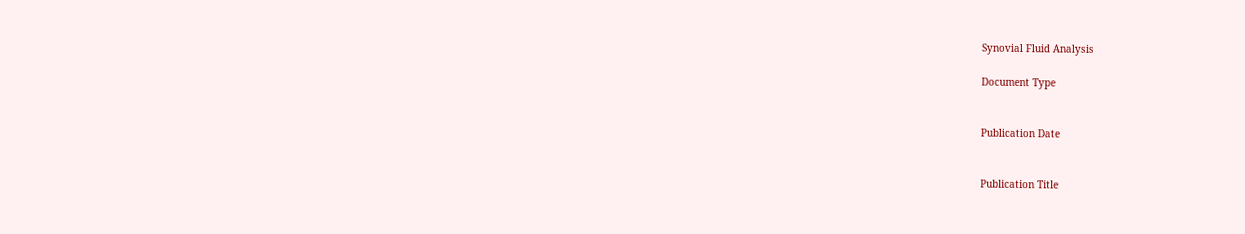Synovial Fluid Analysis

Document Type


Publication Date


Publication Title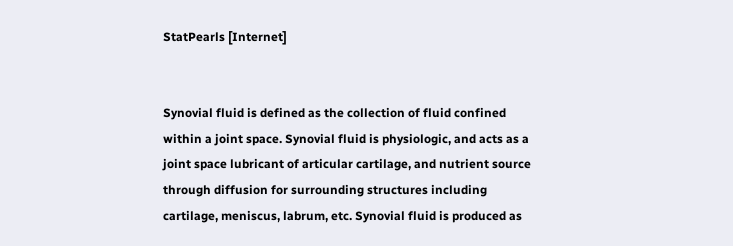StatPearls [Internet]


Synovial fluid is defined as the collection of fluid confined within a joint space. Synovial fluid is physiologic, and acts as a joint space lubricant of articular cartilage, and nutrient source through diffusion for surrounding structures including cartilage, meniscus, labrum, etc. Synovial fluid is produced as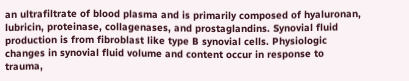an ultrafiltrate of blood plasma and is primarily composed of hyaluronan, lubricin, proteinase, collagenases, and prostaglandins. Synovial fluid production is from fibroblast like type B synovial cells. Physiologic changes in synovial fluid volume and content occur in response to trauma,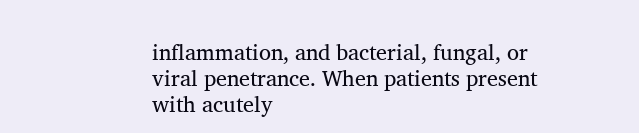inflammation, and bacterial, fungal, or viral penetrance. When patients present with acutely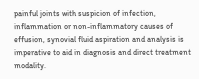painful joints with suspicion of infection, inflammation or non-inflammatory causes of effusion, synovial fluid aspiration and analysis is imperative to aid in diagnosis and direct treatment modality.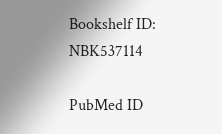Bookshelf ID: NBK537114

PubMed ID